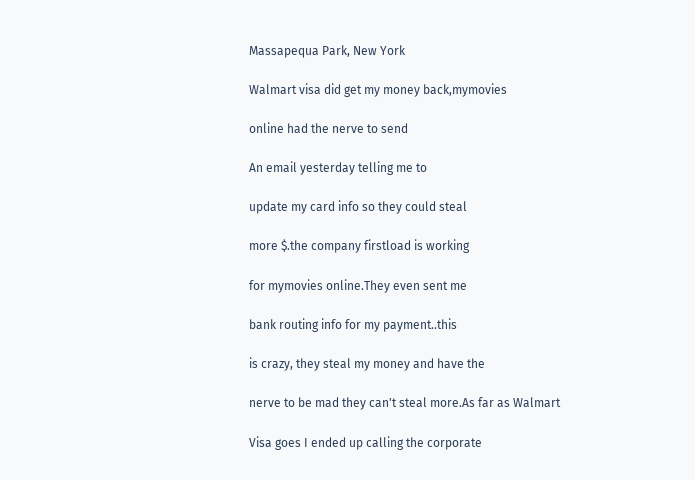Massapequa Park, New York

Walmart visa did get my money back,mymovies

online had the nerve to send

An email yesterday telling me to

update my card info so they could steal

more $.the company firstload is working

for mymovies online.They even sent me

bank routing info for my payment..this

is crazy, they steal my money and have the

nerve to be mad they can't steal more.As far as Walmart

Visa goes I ended up calling the corporate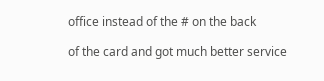office instead of the # on the back

of the card and got much better service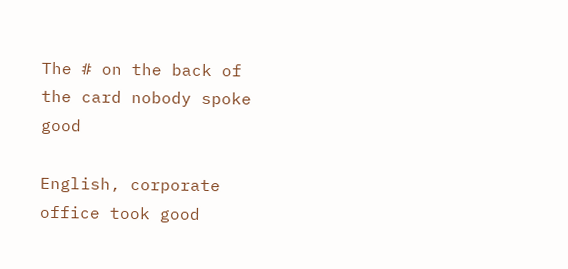The # on the back of the card nobody spoke good

English, corporate office took good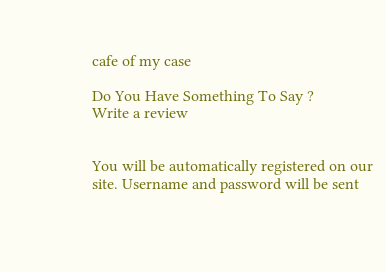cafe of my case

Do You Have Something To Say ?
Write a review


You will be automatically registered on our site. Username and password will be sent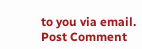to you via email.
Post Comment